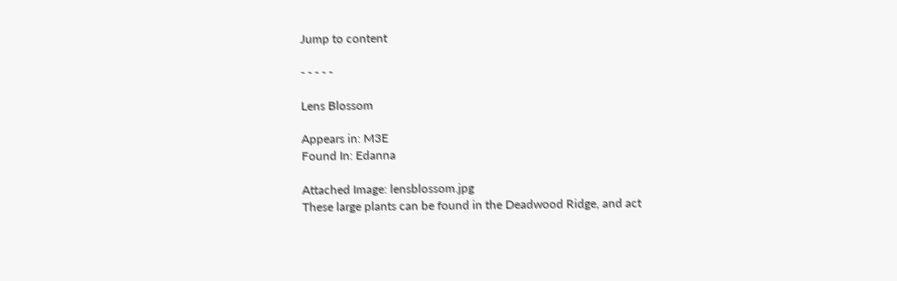Jump to content

- - - - -

Lens Blossom

Appears in: M3E
Found In: Edanna

Attached Image: lensblossom.jpg
These large plants can be found in the Deadwood Ridge, and act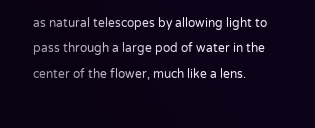as natural telescopes by allowing light to pass through a large pod of water in the center of the flower, much like a lens.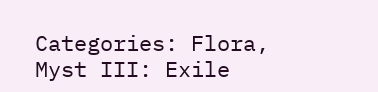Categories: Flora, Myst III: Exile